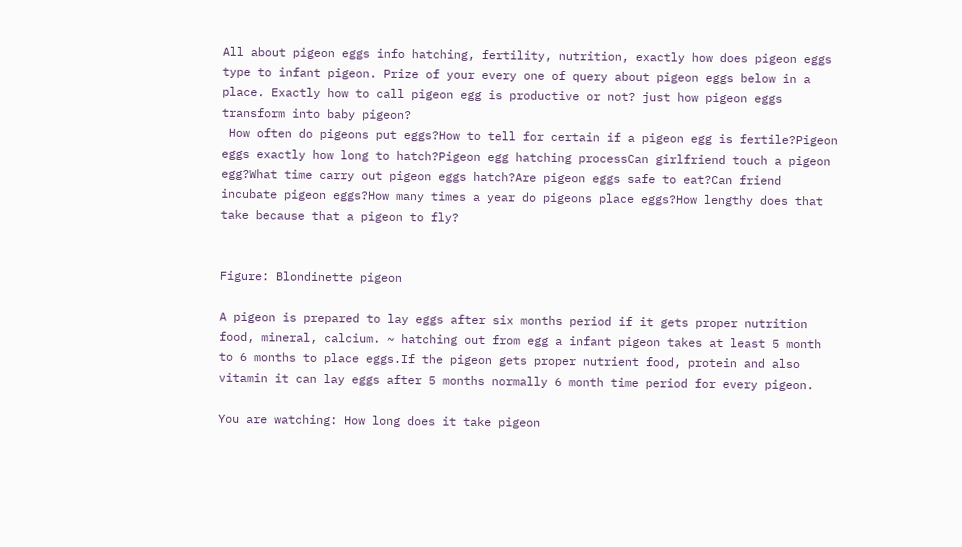All about pigeon eggs info hatching, fertility, nutrition, exactly how does pigeon eggs type to infant pigeon. Prize of your every one of query about pigeon eggs below in a place. Exactly how to call pigeon egg is productive or not? just how pigeon eggs transform into baby pigeon?
 How often do pigeons put eggs?How to tell for certain if a pigeon egg is fertile?Pigeon eggs exactly how long to hatch?Pigeon egg hatching processCan girlfriend touch a pigeon egg?What time carry out pigeon eggs hatch?Are pigeon eggs safe to eat?Can friend incubate pigeon eggs?How many times a year do pigeons place eggs?How lengthy does that take because that a pigeon to fly?


Figure: Blondinette pigeon

A pigeon is prepared to lay eggs after six months period if it gets proper nutrition food, mineral, calcium. ~ hatching out from egg a infant pigeon takes at least 5 month to 6 months to place eggs.If the pigeon gets proper nutrient food, protein and also vitamin it can lay eggs after 5 months normally 6 month time period for every pigeon.

You are watching: How long does it take pigeon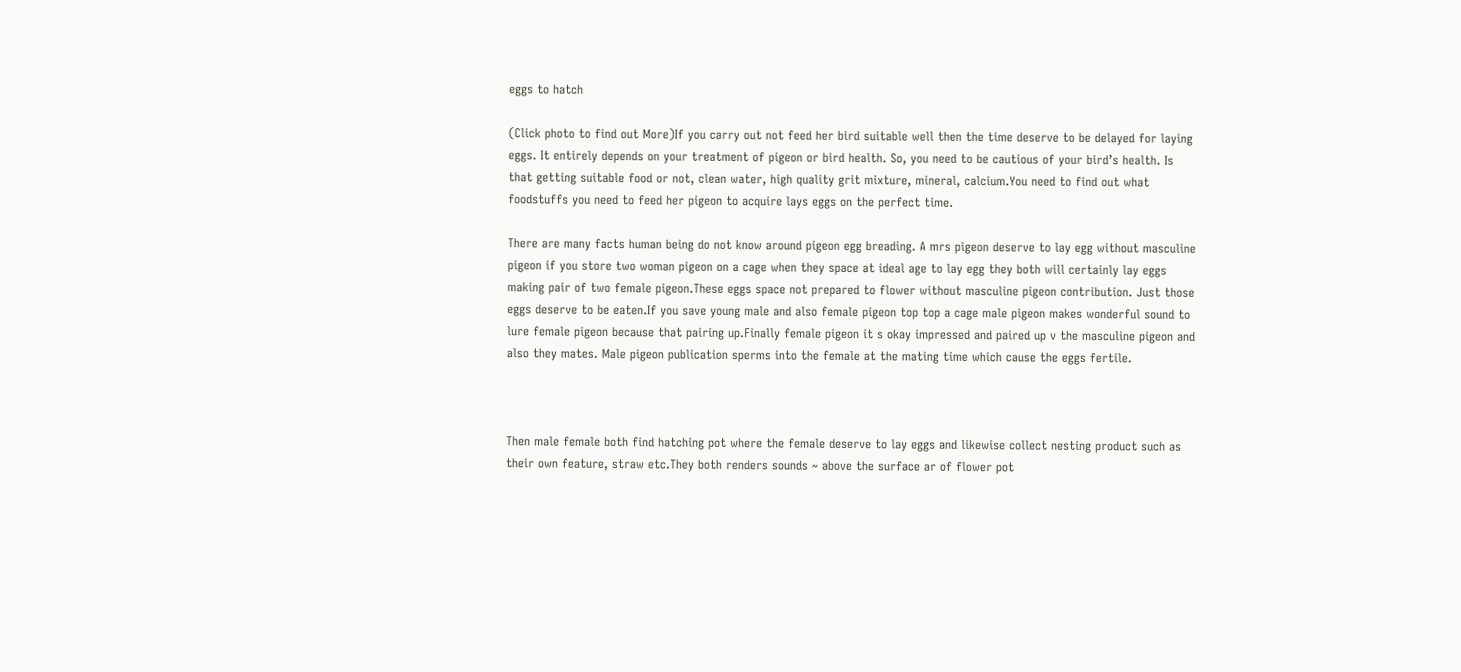eggs to hatch

(Click photo to find out More)If you carry out not feed her bird suitable well then the time deserve to be delayed for laying eggs. It entirely depends on your treatment of pigeon or bird health. So, you need to be cautious of your bird’s health. Is that getting suitable food or not, clean water, high quality grit mixture, mineral, calcium.You need to find out what foodstuffs you need to feed her pigeon to acquire lays eggs on the perfect time.

There are many facts human being do not know around pigeon egg breading. A mrs pigeon deserve to lay egg without masculine pigeon if you store two woman pigeon on a cage when they space at ideal age to lay egg they both will certainly lay eggs making pair of two female pigeon.These eggs space not prepared to flower without masculine pigeon contribution. Just those eggs deserve to be eaten.If you save young male and also female pigeon top top a cage male pigeon makes wonderful sound to lure female pigeon because that pairing up.Finally female pigeon it s okay impressed and paired up v the masculine pigeon and also they mates. Male pigeon publication sperms into the female at the mating time which cause the eggs fertile.



Then male female both find hatching pot where the female deserve to lay eggs and likewise collect nesting product such as their own feature, straw etc.They both renders sounds ~ above the surface ar of flower pot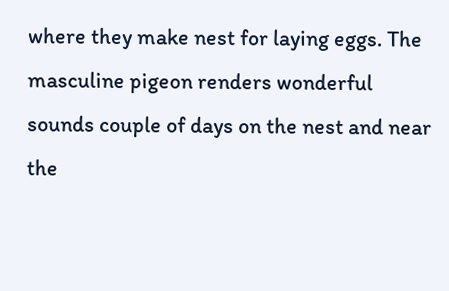where they make nest for laying eggs. The masculine pigeon renders wonderful sounds couple of days on the nest and near the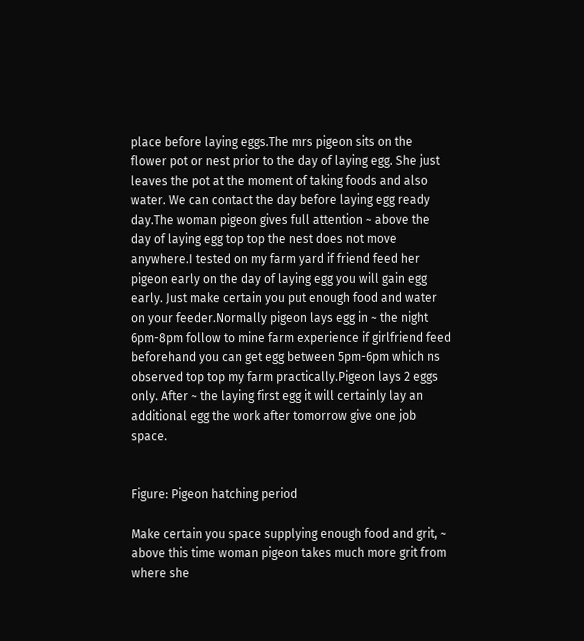place before laying eggs.The mrs pigeon sits on the flower pot or nest prior to the day of laying egg. She just leaves the pot at the moment of taking foods and also water. We can contact the day before laying egg ready day.The woman pigeon gives full attention ~ above the day of laying egg top top the nest does not move anywhere.I tested on my farm yard if friend feed her pigeon early on the day of laying egg you will gain egg early. Just make certain you put enough food and water on your feeder.Normally pigeon lays egg in ~ the night 6pm-8pm follow to mine farm experience if girlfriend feed beforehand you can get egg between 5pm-6pm which ns observed top top my farm practically.Pigeon lays 2 eggs only. After ~ the laying first egg it will certainly lay an additional egg the work after tomorrow give one job space.


Figure: Pigeon hatching period

Make certain you space supplying enough food and grit, ~ above this time woman pigeon takes much more grit from where she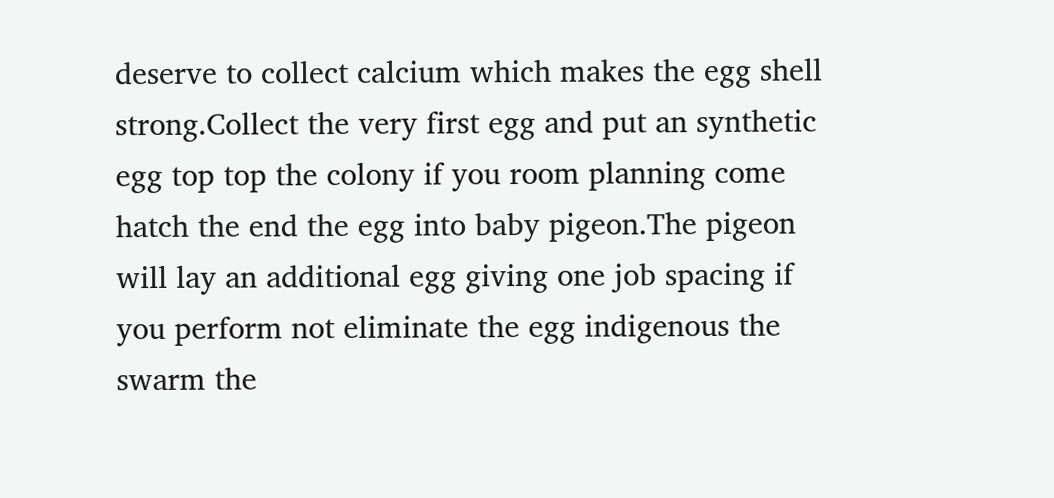deserve to collect calcium which makes the egg shell strong.Collect the very first egg and put an synthetic egg top top the colony if you room planning come hatch the end the egg into baby pigeon.The pigeon will lay an additional egg giving one job spacing if you perform not eliminate the egg indigenous the swarm the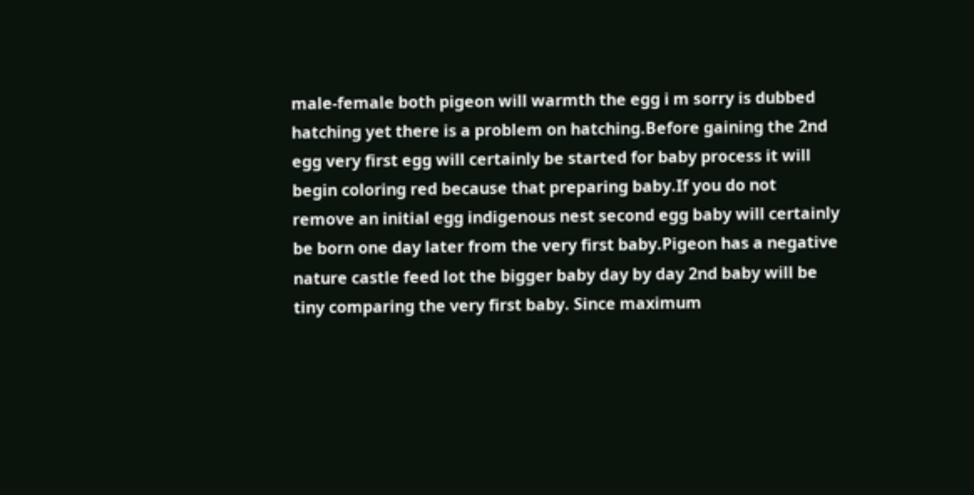male-female both pigeon will warmth the egg i m sorry is dubbed hatching yet there is a problem on hatching.Before gaining the 2nd egg very first egg will certainly be started for baby process it will begin coloring red because that preparing baby.If you do not remove an initial egg indigenous nest second egg baby will certainly be born one day later from the very first baby.Pigeon has a negative nature castle feed lot the bigger baby day by day 2nd baby will be tiny comparing the very first baby. Since maximum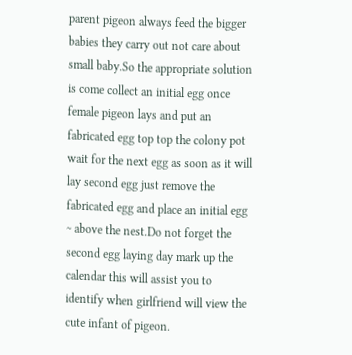parent pigeon always feed the bigger babies they carry out not care about small baby.So the appropriate solution is come collect an initial egg once female pigeon lays and put an fabricated egg top top the colony pot wait for the next egg as soon as it will lay second egg just remove the fabricated egg and place an initial egg ~ above the nest.Do not forget the second egg laying day mark up the calendar this will assist you to identify when girlfriend will view the cute infant of pigeon.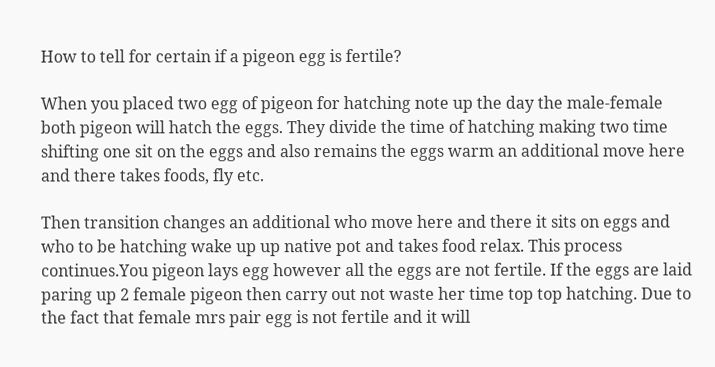How to tell for certain if a pigeon egg is fertile?

When you placed two egg of pigeon for hatching note up the day the male-female both pigeon will hatch the eggs. They divide the time of hatching making two time shifting one sit on the eggs and also remains the eggs warm an additional move here and there takes foods, fly etc.

Then transition changes an additional who move here and there it sits on eggs and who to be hatching wake up up native pot and takes food relax. This process continues.You pigeon lays egg however all the eggs are not fertile. If the eggs are laid paring up 2 female pigeon then carry out not waste her time top top hatching. Due to the fact that female mrs pair egg is not fertile and it will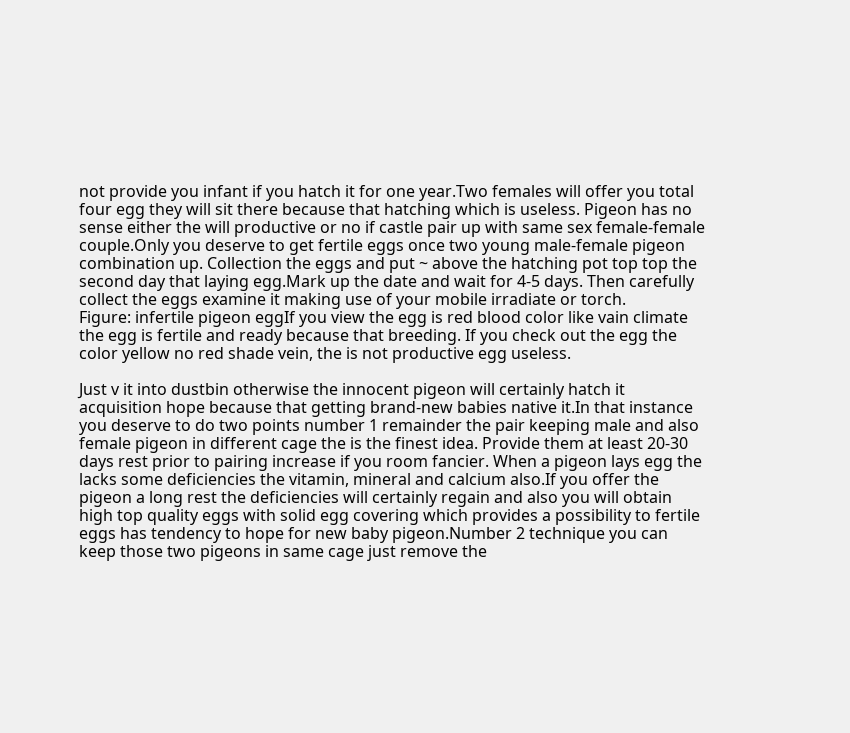not provide you infant if you hatch it for one year.Two females will offer you total four egg they will sit there because that hatching which is useless. Pigeon has no sense either the will productive or no if castle pair up with same sex female-female couple.Only you deserve to get fertile eggs once two young male-female pigeon combination up. Collection the eggs and put ~ above the hatching pot top top the second day that laying egg.Mark up the date and wait for 4-5 days. Then carefully collect the eggs examine it making use of your mobile irradiate or torch.
Figure: infertile pigeon eggIf you view the egg is red blood color like vain climate the egg is fertile and ready because that breeding. If you check out the egg the color yellow no red shade vein, the is not productive egg useless.

Just v it into dustbin otherwise the innocent pigeon will certainly hatch it acquisition hope because that getting brand-new babies native it.In that instance you deserve to do two points number 1 remainder the pair keeping male and also female pigeon in different cage the is the finest idea. Provide them at least 20-30 days rest prior to pairing increase if you room fancier. When a pigeon lays egg the lacks some deficiencies the vitamin, mineral and calcium also.If you offer the pigeon a long rest the deficiencies will certainly regain and also you will obtain high top quality eggs with solid egg covering which provides a possibility to fertile eggs has tendency to hope for new baby pigeon.Number 2 technique you can keep those two pigeons in same cage just remove the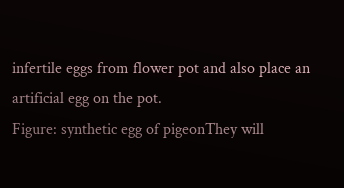infertile eggs from flower pot and also place an artificial egg on the pot.
Figure: synthetic egg of pigeonThey will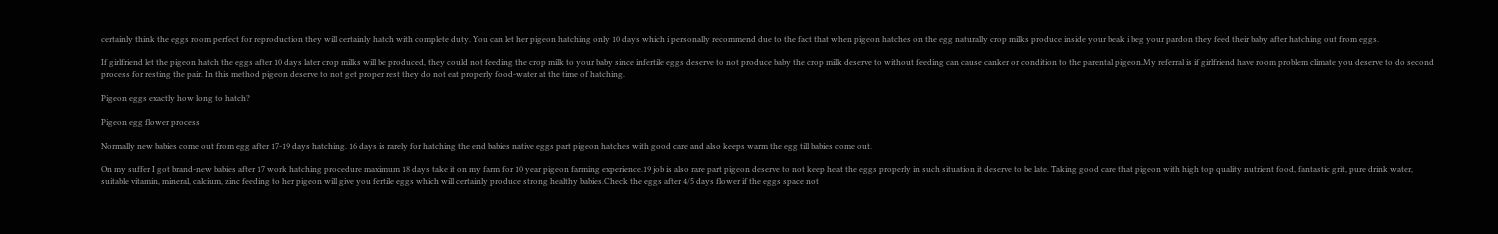certainly think the eggs room perfect for reproduction they will certainly hatch with complete duty. You can let her pigeon hatching only 10 days which i personally recommend due to the fact that when pigeon hatches on the egg naturally crop milks produce inside your beak i beg your pardon they feed their baby after hatching out from eggs.

If girlfriend let the pigeon hatch the eggs after 10 days later crop milks will be produced, they could not feeding the crop milk to your baby since infertile eggs deserve to not produce baby the crop milk deserve to without feeding can cause canker or condition to the parental pigeon.My referral is if girlfriend have room problem climate you deserve to do second process for resting the pair. In this method pigeon deserve to not get proper rest they do not eat properly food-water at the time of hatching.

Pigeon eggs exactly how long to hatch?

Pigeon egg flower process

Normally new babies come out from egg after 17-19 days hatching. 16 days is rarely for hatching the end babies native eggs part pigeon hatches with good care and also keeps warm the egg till babies come out.

On my suffer I got brand-new babies after 17 work hatching procedure maximum 18 days take it on my farm for 10 year pigeon farming experience.19 job is also rare part pigeon deserve to not keep heat the eggs properly in such situation it deserve to be late. Taking good care that pigeon with high top quality nutrient food, fantastic grit, pure drink water, suitable vitamin, mineral, calcium, zinc feeding to her pigeon will give you fertile eggs which will certainly produce strong healthy babies.Check the eggs after 4/5 days flower if the eggs space not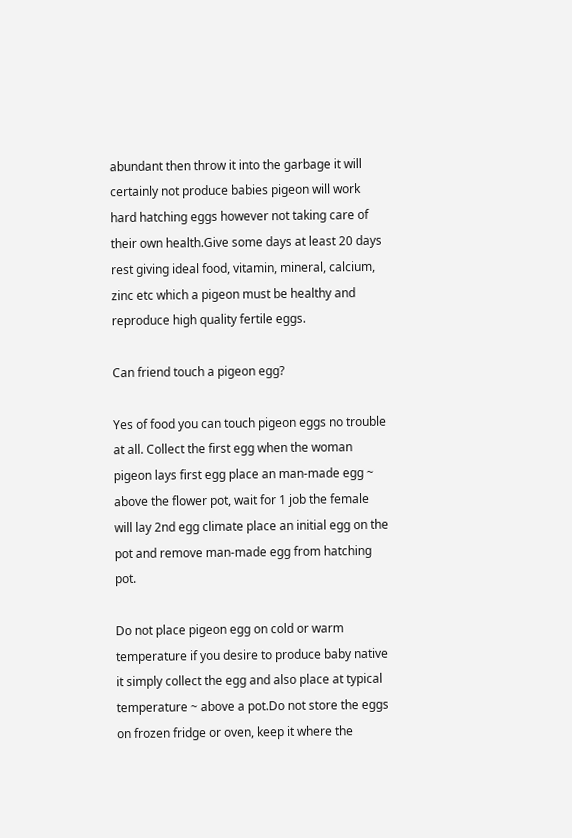abundant then throw it into the garbage it will certainly not produce babies pigeon will work hard hatching eggs however not taking care of their own health.Give some days at least 20 days rest giving ideal food, vitamin, mineral, calcium, zinc etc which a pigeon must be healthy and reproduce high quality fertile eggs.

Can friend touch a pigeon egg?

Yes of food you can touch pigeon eggs no trouble at all. Collect the first egg when the woman pigeon lays first egg place an man-made egg ~ above the flower pot, wait for 1 job the female will lay 2nd egg climate place an initial egg on the pot and remove man-made egg from hatching pot.

Do not place pigeon egg on cold or warm temperature if you desire to produce baby native it simply collect the egg and also place at typical temperature ~ above a pot.Do not store the eggs on frozen fridge or oven, keep it where the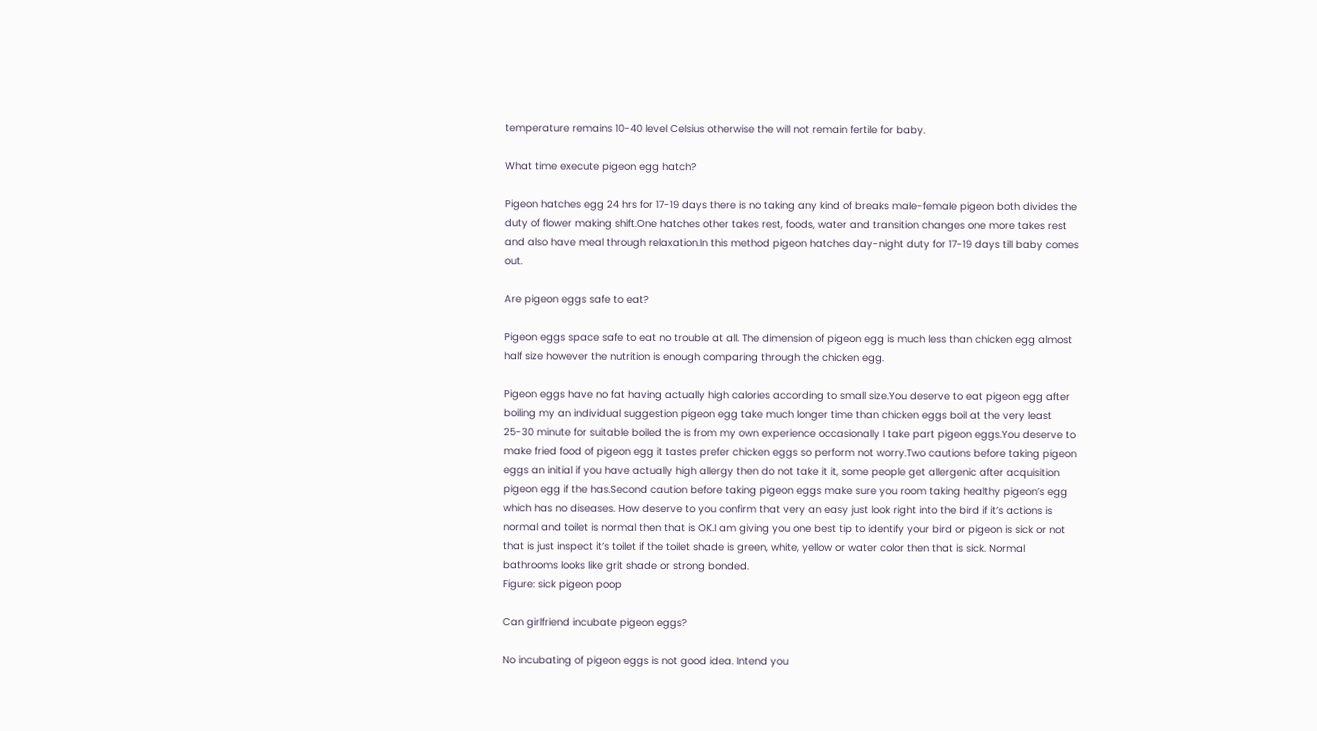temperature remains 10-40 level Celsius otherwise the will not remain fertile for baby.

What time execute pigeon egg hatch?

Pigeon hatches egg 24 hrs for 17-19 days there is no taking any kind of breaks male-female pigeon both divides the duty of flower making shift.One hatches other takes rest, foods, water and transition changes one more takes rest and also have meal through relaxation.In this method pigeon hatches day-night duty for 17-19 days till baby comes out.

Are pigeon eggs safe to eat?

Pigeon eggs space safe to eat no trouble at all. The dimension of pigeon egg is much less than chicken egg almost half size however the nutrition is enough comparing through the chicken egg.

Pigeon eggs have no fat having actually high calories according to small size.You deserve to eat pigeon egg after boiling my an individual suggestion pigeon egg take much longer time than chicken eggs boil at the very least 25-30 minute for suitable boiled the is from my own experience occasionally I take part pigeon eggs.You deserve to make fried food of pigeon egg it tastes prefer chicken eggs so perform not worry.Two cautions before taking pigeon eggs an initial if you have actually high allergy then do not take it it, some people get allergenic after acquisition pigeon egg if the has.Second caution before taking pigeon eggs make sure you room taking healthy pigeon’s egg which has no diseases. How deserve to you confirm that very an easy just look right into the bird if it’s actions is normal and toilet is normal then that is OK.I am giving you one best tip to identify your bird or pigeon is sick or not that is just inspect it’s toilet if the toilet shade is green, white, yellow or water color then that is sick. Normal bathrooms looks like grit shade or strong bonded.
Figure: sick pigeon poop

Can girlfriend incubate pigeon eggs?

No incubating of pigeon eggs is not good idea. Intend you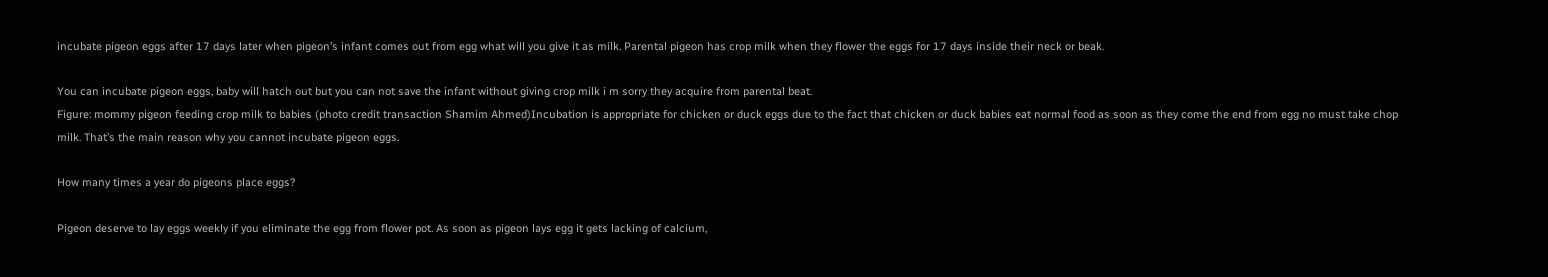incubate pigeon eggs after 17 days later when pigeon’s infant comes out from egg what will you give it as milk. Parental pigeon has crop milk when they flower the eggs for 17 days inside their neck or beak.

You can incubate pigeon eggs, baby will hatch out but you can not save the infant without giving crop milk i m sorry they acquire from parental beat.
Figure: mommy pigeon feeding crop milk to babies (photo credit transaction Shamim Ahmed)Incubation is appropriate for chicken or duck eggs due to the fact that chicken or duck babies eat normal food as soon as they come the end from egg no must take chop milk. That’s the main reason why you cannot incubate pigeon eggs.

How many times a year do pigeons place eggs?

Pigeon deserve to lay eggs weekly if you eliminate the egg from flower pot. As soon as pigeon lays egg it gets lacking of calcium,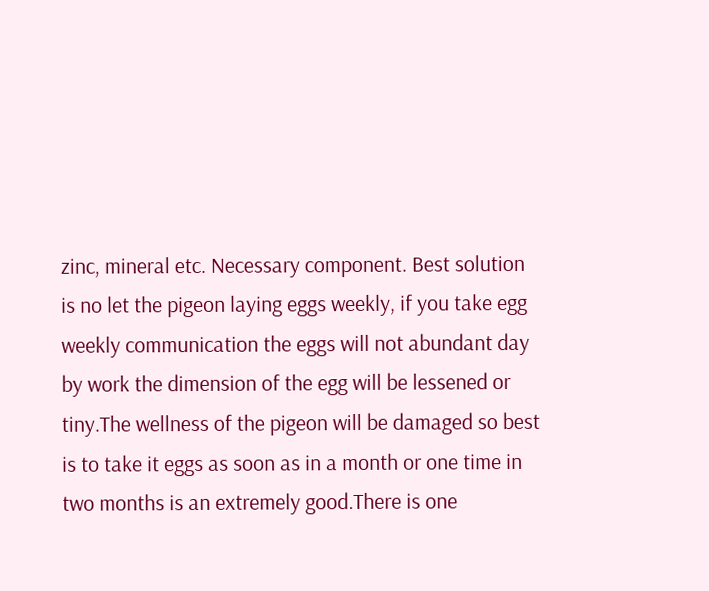zinc, mineral etc. Necessary component. Best solution is no let the pigeon laying eggs weekly, if you take egg weekly communication the eggs will not abundant day by work the dimension of the egg will be lessened or tiny.The wellness of the pigeon will be damaged so best is to take it eggs as soon as in a month or one time in two months is an extremely good.There is one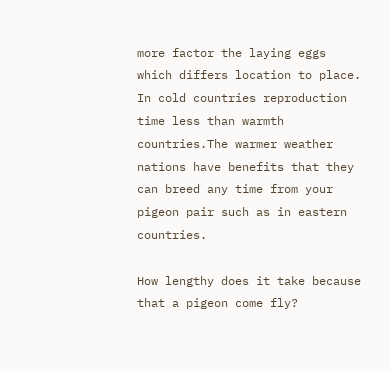more factor the laying eggs which differs location to place. In cold countries reproduction time less than warmth countries.The warmer weather nations have benefits that they can breed any time from your pigeon pair such as in eastern countries.

How lengthy does it take because that a pigeon come fly?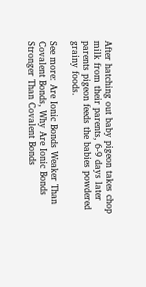After hatching out baby pigeon takes chop milk from their parents, 6-9 days later parents pigeon feeds the babies powdered grainy foods.

See more: Are Ionic Bonds Weaker Than Covalent Bonds, Why Are Ionic Bonds Stronger Than Covalent Bonds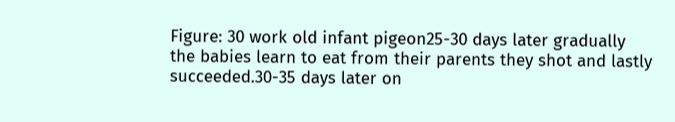Figure: 30 work old infant pigeon25-30 days later gradually the babies learn to eat from their parents they shot and lastly succeeded.30-35 days later on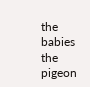the babies the pigeon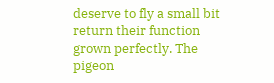deserve to fly a small bit return their function grown perfectly. The pigeon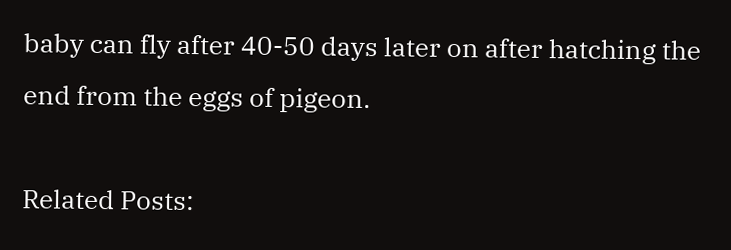baby can fly after 40-50 days later on after hatching the end from the eggs of pigeon.

Related Posts: